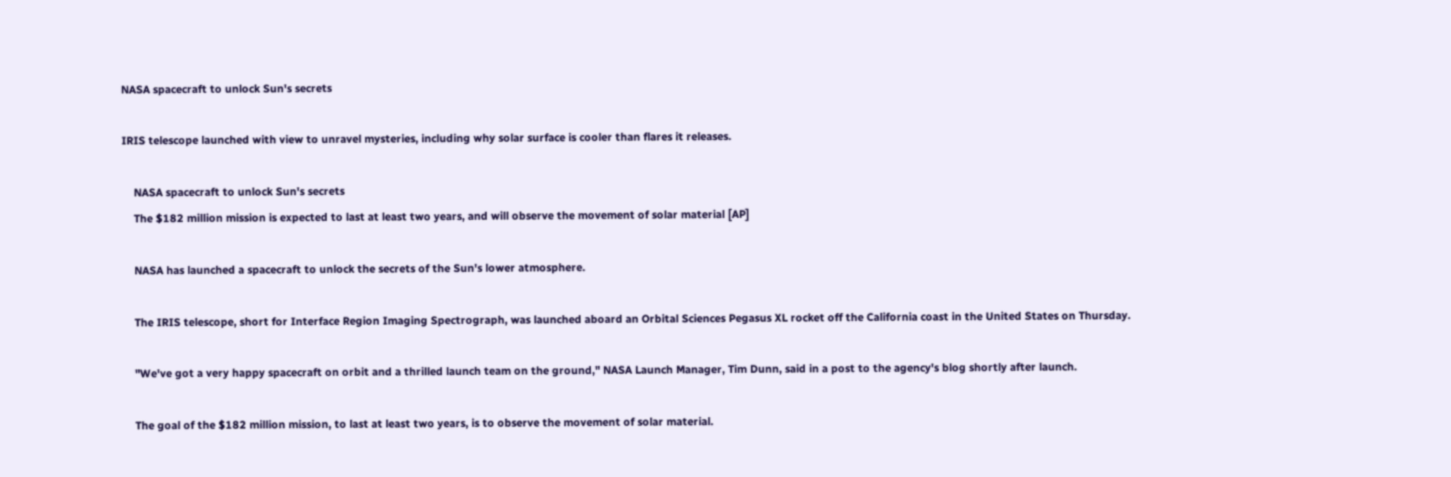NASA spacecraft to unlock Sun's secrets

IRIS telescope launched with view to unravel mysteries, including why solar surface is cooler than flares it releases.

    NASA spacecraft to unlock Sun's secrets
    The $182 million mission is expected to last at least two years, and will observe the movement of solar material [AP]

    NASA has launched a spacecraft to unlock the secrets of the Sun's lower atmosphere.

    The IRIS telescope, short for Interface Region Imaging Spectrograph, was launched aboard an Orbital Sciences Pegasus XL rocket off the California coast in the United States on Thursday.

    "We've got a very happy spacecraft on orbit and a thrilled launch team on the ground," NASA Launch Manager, Tim Dunn, said in a post to the agency's blog shortly after launch.

    The goal of the $182 million mission, to last at least two years, is to observe the movement of solar material.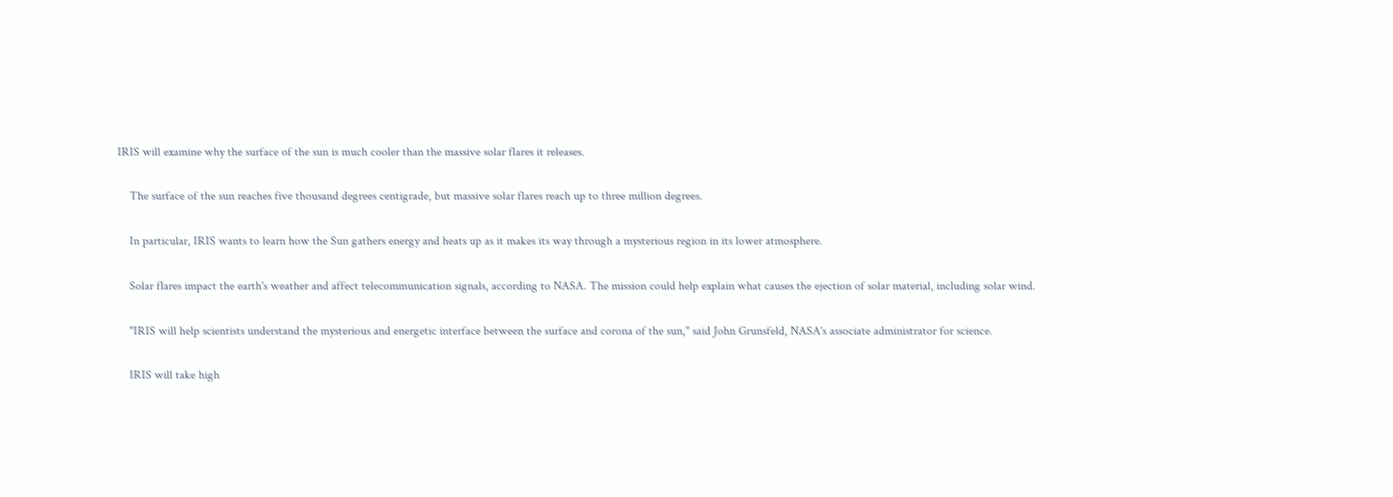IRIS will examine why the surface of the sun is much cooler than the massive solar flares it releases.

    The surface of the sun reaches five thousand degrees centigrade, but massive solar flares reach up to three million degrees.

    In particular, IRIS wants to learn how the Sun gathers energy and heats up as it makes its way through a mysterious region in its lower atmosphere.

    Solar flares impact the earth's weather and affect telecommunication signals, according to NASA. The mission could help explain what causes the ejection of solar material, including solar wind.

    "IRIS will help scientists understand the mysterious and energetic interface between the surface and corona of the sun," said John Grunsfeld, NASA's associate administrator for science.

    IRIS will take high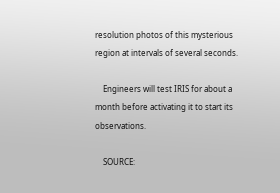resolution photos of this mysterious region at intervals of several seconds.

    Engineers will test IRIS for about a month before activating it to start its observations.

    SOURCE: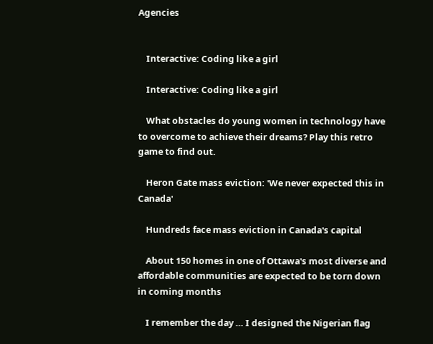Agencies


    Interactive: Coding like a girl

    Interactive: Coding like a girl

    What obstacles do young women in technology have to overcome to achieve their dreams? Play this retro game to find out.

    Heron Gate mass eviction: 'We never expected this in Canada'

    Hundreds face mass eviction in Canada's capital

    About 150 homes in one of Ottawa's most diverse and affordable communities are expected to be torn down in coming months

    I remember the day … I designed the Nigerian flag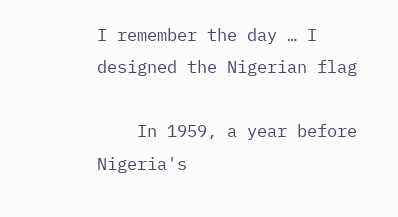I remember the day … I designed the Nigerian flag

    In 1959, a year before Nigeria's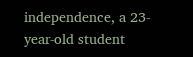independence, a 23-year-old student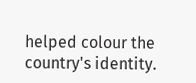helped colour the country's identity.